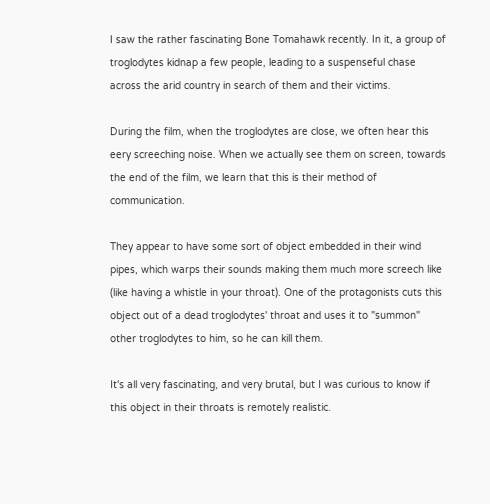I saw the rather fascinating Bone Tomahawk recently. In it, a group of troglodytes kidnap a few people, leading to a suspenseful chase across the arid country in search of them and their victims.

During the film, when the troglodytes are close, we often hear this eery screeching noise. When we actually see them on screen, towards the end of the film, we learn that this is their method of communication.

They appear to have some sort of object embedded in their wind pipes, which warps their sounds making them much more screech like (like having a whistle in your throat). One of the protagonists cuts this object out of a dead troglodytes' throat and uses it to "summon" other troglodytes to him, so he can kill them.

It's all very fascinating, and very brutal, but I was curious to know if this object in their throats is remotely realistic.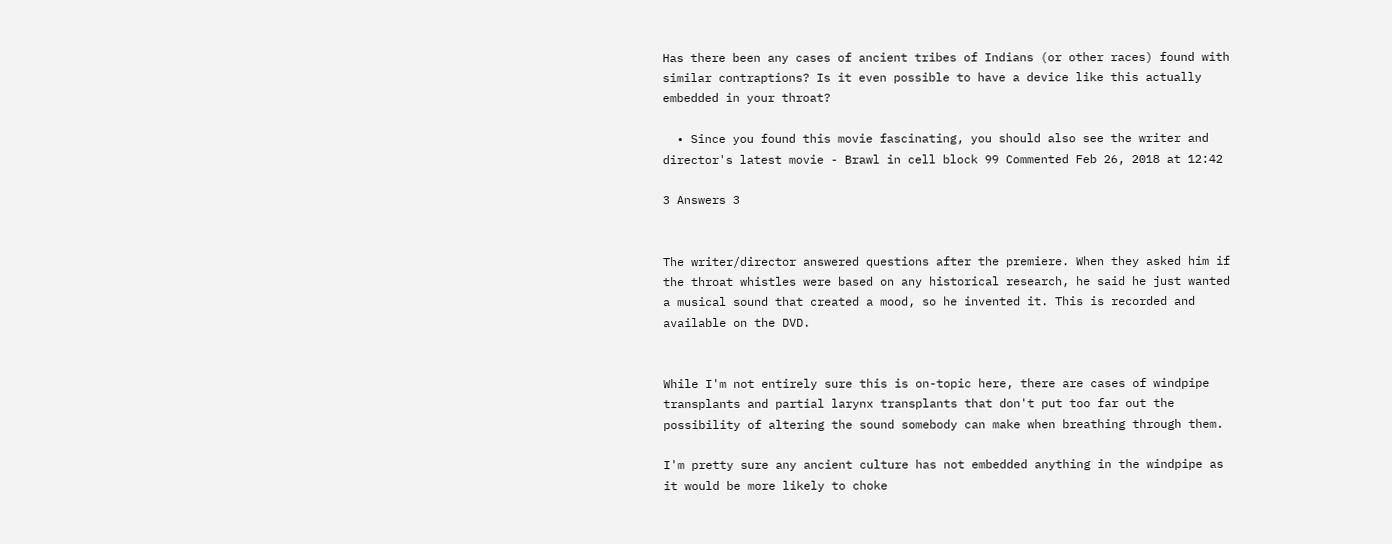Has there been any cases of ancient tribes of Indians (or other races) found with similar contraptions? Is it even possible to have a device like this actually embedded in your throat?

  • Since you found this movie fascinating, you should also see the writer and director's latest movie - Brawl in cell block 99 Commented Feb 26, 2018 at 12:42

3 Answers 3


The writer/director answered questions after the premiere. When they asked him if the throat whistles were based on any historical research, he said he just wanted a musical sound that created a mood, so he invented it. This is recorded and available on the DVD.


While I'm not entirely sure this is on-topic here, there are cases of windpipe transplants and partial larynx transplants that don't put too far out the possibility of altering the sound somebody can make when breathing through them.

I'm pretty sure any ancient culture has not embedded anything in the windpipe as it would be more likely to choke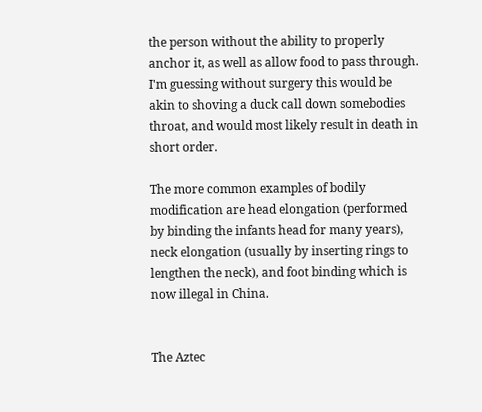the person without the ability to properly anchor it, as well as allow food to pass through. I'm guessing without surgery this would be akin to shoving a duck call down somebodies throat, and would most likely result in death in short order.

The more common examples of bodily modification are head elongation (performed by binding the infants head for many years), neck elongation (usually by inserting rings to lengthen the neck), and foot binding which is now illegal in China.


The Aztec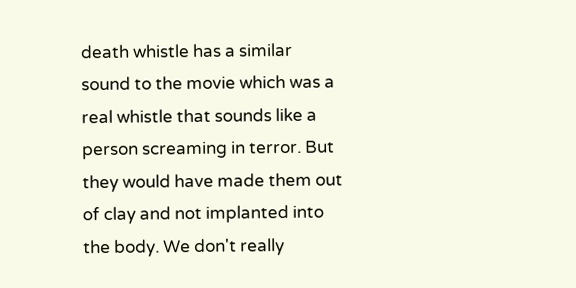death whistle has a similar sound to the movie which was a real whistle that sounds like a person screaming in terror. But they would have made them out of clay and not implanted into the body. We don't really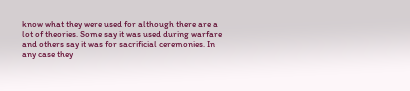know what they were used for although there are a lot of theories. Some say it was used during warfare and others say it was for sacrificial ceremonies. In any case they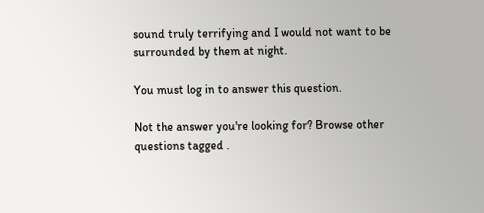sound truly terrifying and I would not want to be surrounded by them at night.

You must log in to answer this question.

Not the answer you're looking for? Browse other questions tagged .